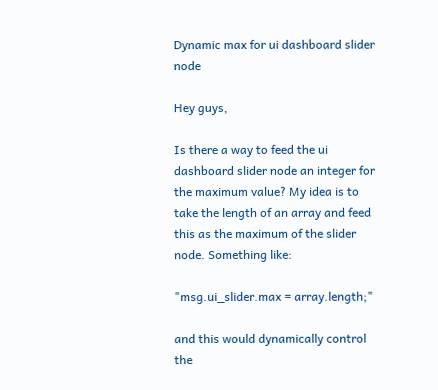Dynamic max for ui dashboard slider node

Hey guys,

Is there a way to feed the ui dashboard slider node an integer for the maximum value? My idea is to take the length of an array and feed this as the maximum of the slider node. Something like:

"msg.ui_slider.max = array.length;"

and this would dynamically control the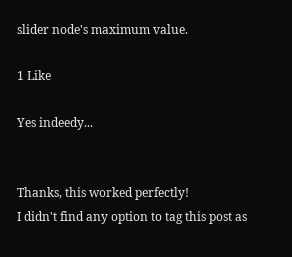slider node's maximum value.

1 Like

Yes indeedy...


Thanks, this worked perfectly!
I didn't find any option to tag this post as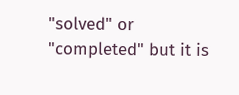"solved" or "completed" but it is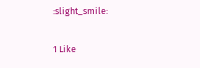:slight_smile:

1 Like